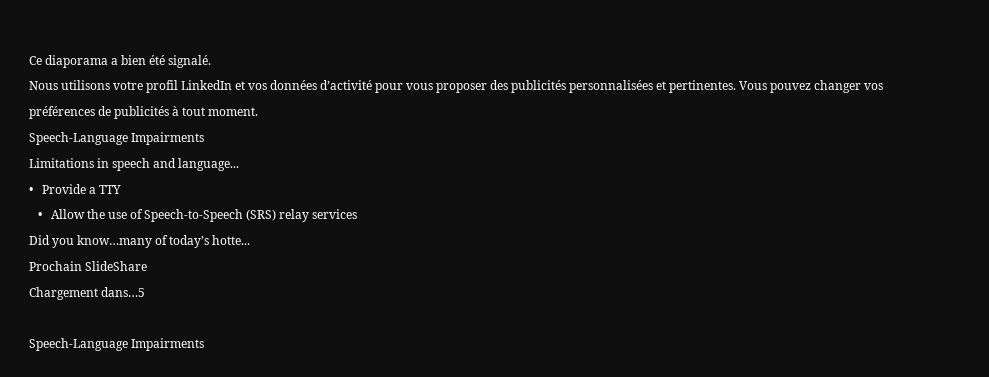Ce diaporama a bien été signalé.
Nous utilisons votre profil LinkedIn et vos données d’activité pour vous proposer des publicités personnalisées et pertinentes. Vous pouvez changer vos préférences de publicités à tout moment.
Speech‐Language Impairments
Limitations in speech and language...
•   Provide a TTY
   •   Allow the use of Speech‐to‐Speech (SRS) relay services
Did you know…many of today’s hotte...
Prochain SlideShare
Chargement dans…5

Speech‐Language Impairments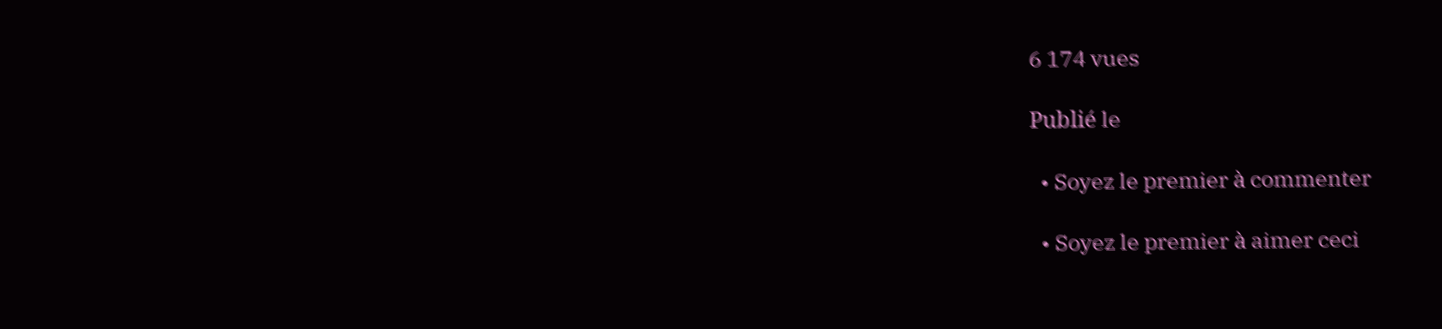6 174 vues

Publié le

  • Soyez le premier à commenter

  • Soyez le premier à aimer ceci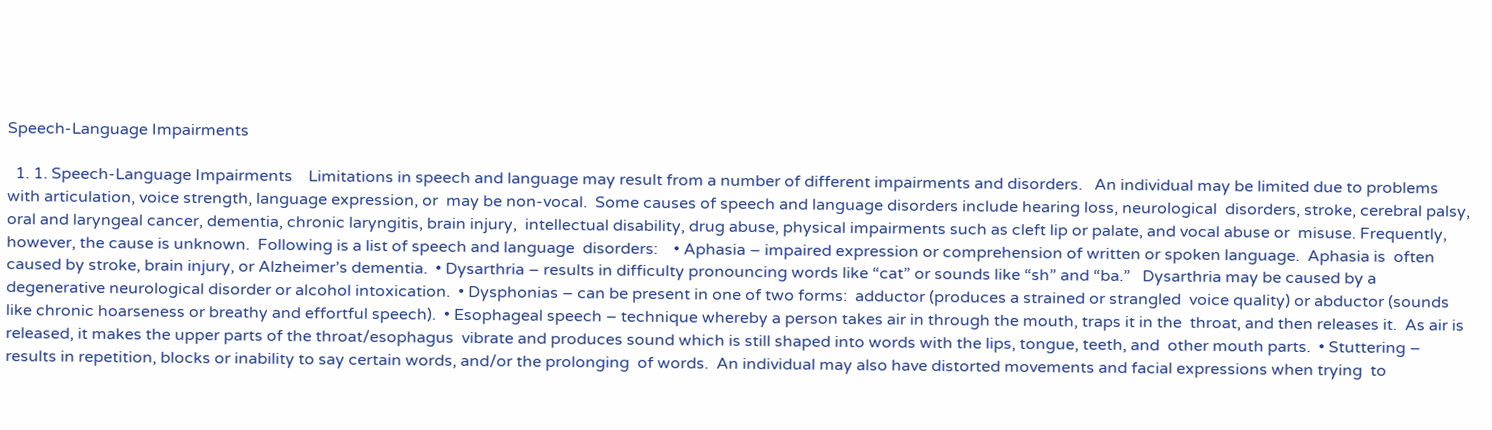Speech‐Language Impairments

  1. 1. Speech‐Language Impairments    Limitations in speech and language may result from a number of different impairments and disorders.   An individual may be limited due to problems with articulation, voice strength, language expression, or  may be non‐vocal.  Some causes of speech and language disorders include hearing loss, neurological  disorders, stroke, cerebral palsy, oral and laryngeal cancer, dementia, chronic laryngitis, brain injury,  intellectual disability, drug abuse, physical impairments such as cleft lip or palate, and vocal abuse or  misuse. Frequently, however, the cause is unknown.  Following is a list of speech and language  disorders:    • Aphasia – impaired expression or comprehension of written or spoken language.  Aphasia is  often caused by stroke, brain injury, or Alzheimer’s dementia.  • Dysarthria – results in difficulty pronouncing words like “cat” or sounds like “sh” and “ba.”   Dysarthria may be caused by a degenerative neurological disorder or alcohol intoxication.  • Dysphonias – can be present in one of two forms:  adductor (produces a strained or strangled  voice quality) or abductor (sounds like chronic hoarseness or breathy and effortful speech).  • Esophageal speech – technique whereby a person takes air in through the mouth, traps it in the  throat, and then releases it.  As air is released, it makes the upper parts of the throat/esophagus  vibrate and produces sound which is still shaped into words with the lips, tongue, teeth, and  other mouth parts.  • Stuttering – results in repetition, blocks or inability to say certain words, and/or the prolonging  of words.  An individual may also have distorted movements and facial expressions when trying  to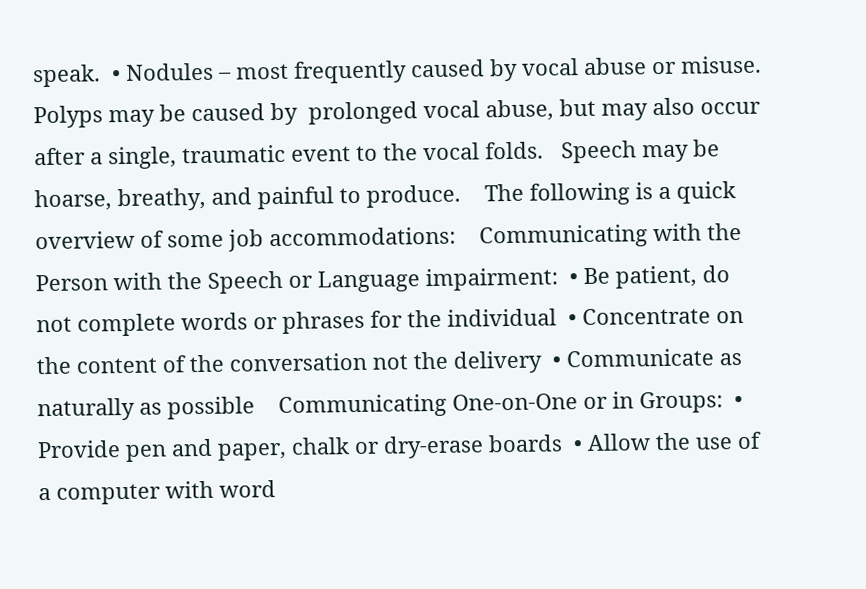speak.  • Nodules – most frequently caused by vocal abuse or misuse.  Polyps may be caused by  prolonged vocal abuse, but may also occur after a single, traumatic event to the vocal folds.   Speech may be hoarse, breathy, and painful to produce.    The following is a quick overview of some job accommodations:    Communicating with the Person with the Speech or Language impairment:  • Be patient, do not complete words or phrases for the individual  • Concentrate on the content of the conversation not the delivery  • Communicate as naturally as possible    Communicating One‐on‐One or in Groups:  • Provide pen and paper, chalk or dry‐erase boards  • Allow the use of a computer with word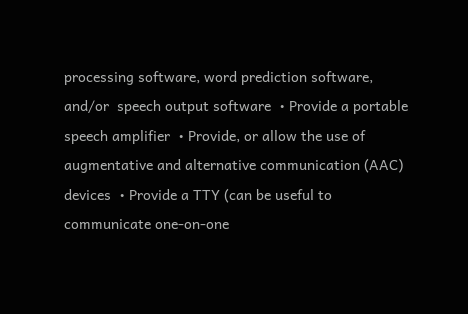processing software, word prediction software, and/or  speech output software  • Provide a portable speech amplifier  • Provide, or allow the use of augmentative and alternative communication (AAC) devices  • Provide a TTY (can be useful to communicate one‐on‐one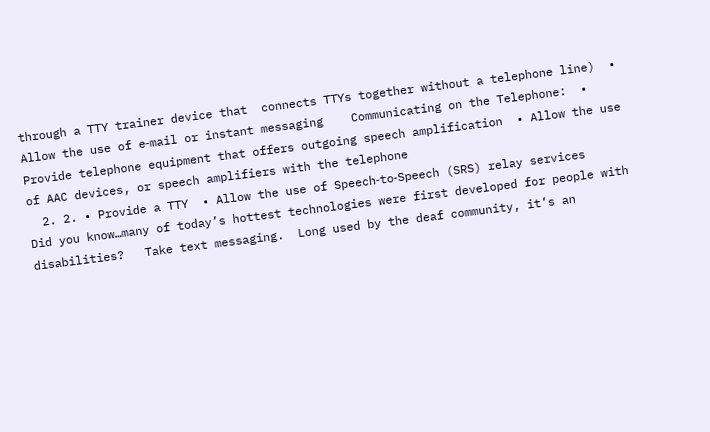through a TTY trainer device that  connects TTYs together without a telephone line)  • Allow the use of e‐mail or instant messaging    Communicating on the Telephone:  • Provide telephone equipment that offers outgoing speech amplification  • Allow the use of AAC devices, or speech amplifiers with the telephone
  2. 2. • Provide a TTY  • Allow the use of Speech‐to‐Speech (SRS) relay services        Did you know…many of today’s hottest technologies were first developed for people with disabilities?   Take text messaging.  Long used by the deaf community, it’s an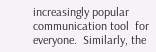increasingly popular communication tool  for everyone.  Similarly, the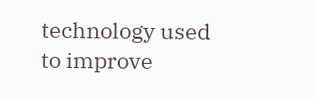technology used to improve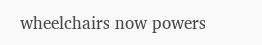wheelchairs now powers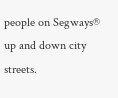people on Segways® up and down city streets.